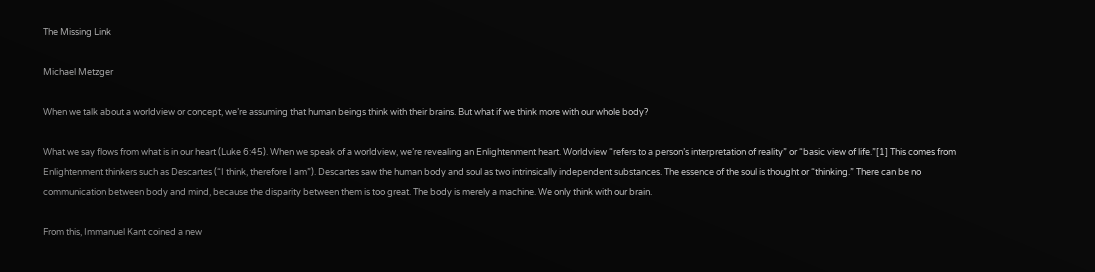The Missing Link

Michael Metzger

When we talk about a worldview or concept, we’re assuming that human beings think with their brains. But what if we think more with our whole body?

What we say flows from what is in our heart (Luke 6:45). When we speak of a worldview, we’re revealing an Enlightenment heart. Worldview “refers to a person’s interpretation of reality” or “basic view of life.”[1] This comes from Enlightenment thinkers such as Descartes (“I think, therefore I am”). Descartes saw the human body and soul as two intrinsically independent substances. The essence of the soul is thought or “thinking.” There can be no communication between body and mind, because the disparity between them is too great. The body is merely a machine. We only think with our brain.

From this, Immanuel Kant coined a new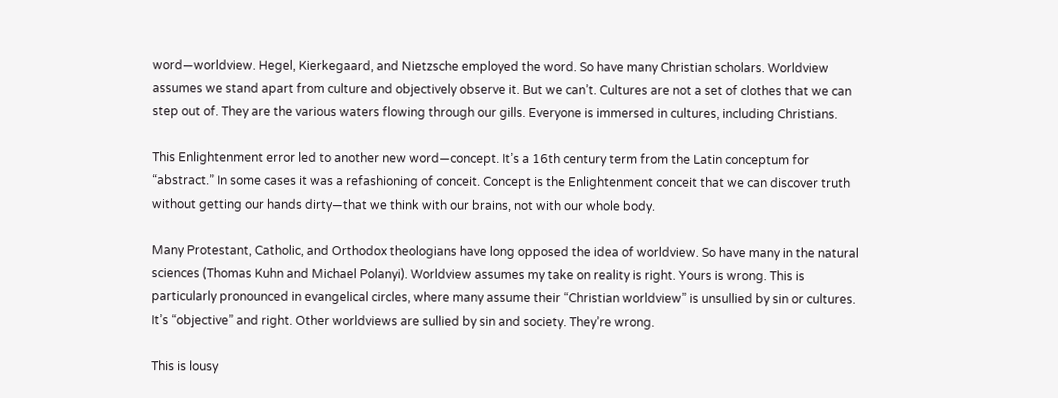word—worldview. Hegel, Kierkegaard, and Nietzsche employed the word. So have many Christian scholars. Worldview assumes we stand apart from culture and objectively observe it. But we can’t. Cultures are not a set of clothes that we can step out of. They are the various waters flowing through our gills. Everyone is immersed in cultures, including Christians.

This Enlightenment error led to another new word—concept. It’s a 16th century term from the Latin conceptum for “abstract.” In some cases it was a refashioning of conceit. Concept is the Enlightenment conceit that we can discover truth without getting our hands dirty—that we think with our brains, not with our whole body.

Many Protestant, Catholic, and Orthodox theologians have long opposed the idea of worldview. So have many in the natural sciences (Thomas Kuhn and Michael Polanyi). Worldview assumes my take on reality is right. Yours is wrong. This is particularly pronounced in evangelical circles, where many assume their “Christian worldview” is unsullied by sin or cultures. It’s “objective” and right. Other worldviews are sullied by sin and society. They’re wrong.

This is lousy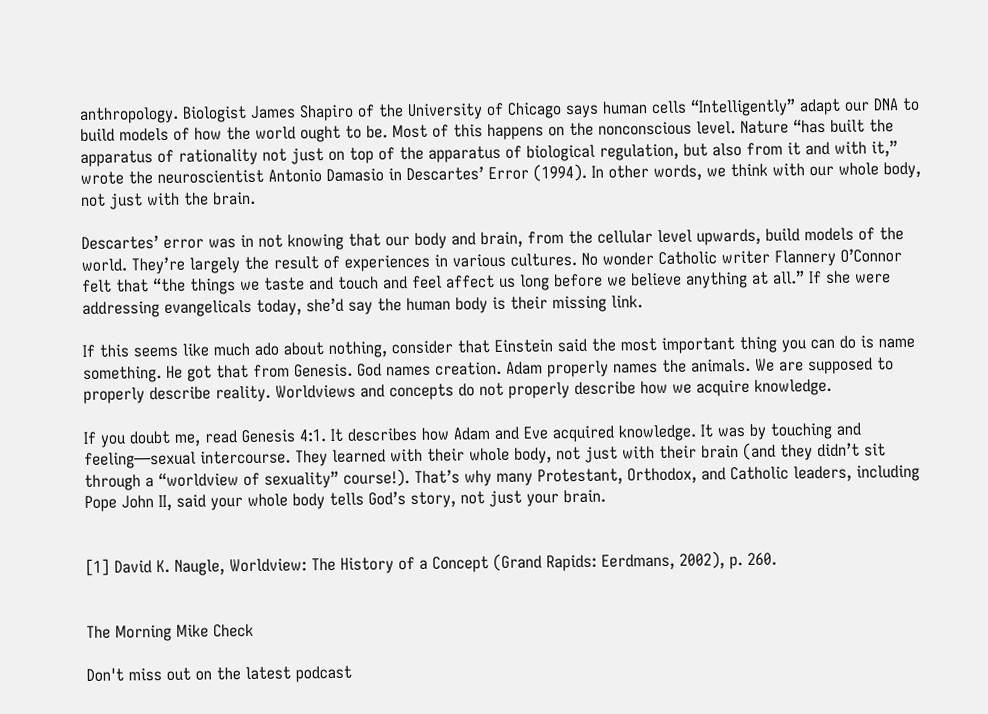anthropology. Biologist James Shapiro of the University of Chicago says human cells “Intelligently” adapt our DNA to build models of how the world ought to be. Most of this happens on the nonconscious level. Nature “has built the apparatus of rationality not just on top of the apparatus of biological regulation, but also from it and with it,” wrote the neuroscientist Antonio Damasio in Descartes’ Error (1994). In other words, we think with our whole body, not just with the brain.

Descartes’ error was in not knowing that our body and brain, from the cellular level upwards, build models of the world. They’re largely the result of experiences in various cultures. No wonder Catholic writer Flannery O’Connor felt that “the things we taste and touch and feel affect us long before we believe anything at all.” If she were addressing evangelicals today, she’d say the human body is their missing link.

If this seems like much ado about nothing, consider that Einstein said the most important thing you can do is name something. He got that from Genesis. God names creation. Adam properly names the animals. We are supposed to properly describe reality. Worldviews and concepts do not properly describe how we acquire knowledge.

If you doubt me, read Genesis 4:1. It describes how Adam and Eve acquired knowledge. It was by touching and feeling—sexual intercourse. They learned with their whole body, not just with their brain (and they didn’t sit through a “worldview of sexuality” course!). That’s why many Protestant, Orthodox, and Catholic leaders, including Pope John II, said your whole body tells God’s story, not just your brain.


[1] David K. Naugle, Worldview: The History of a Concept (Grand Rapids: Eerdmans, 2002), p. 260.


The Morning Mike Check

Don't miss out on the latest podcast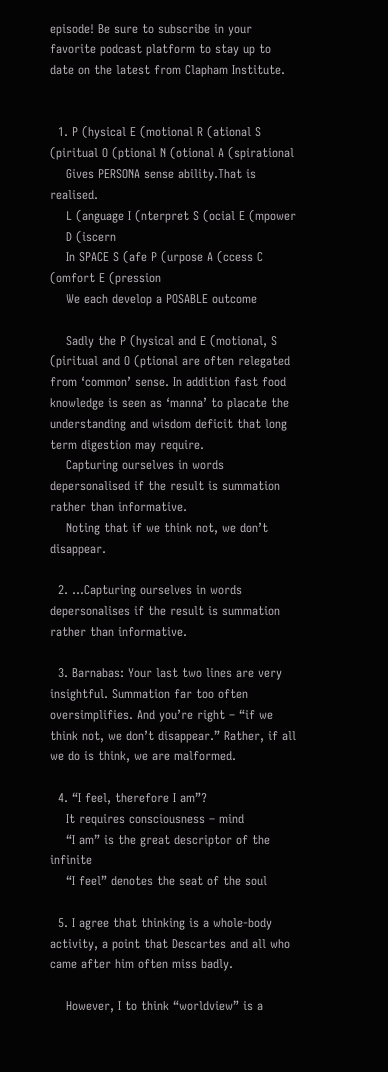episode! Be sure to subscribe in your favorite podcast platform to stay up to date on the latest from Clapham Institute.


  1. P (hysical E (motional R (ational S (piritual O (ptional N (otional A (spirational
    Gives PERSONA sense ability.That is realised.
    L (anguage I (nterpret S (ocial E (mpower
    D (iscern
    In SPACE S (afe P (urpose A (ccess C (omfort E (pression
    We each develop a POSABLE outcome

    Sadly the P (hysical and E (motional, S (piritual and O (ptional are often relegated from ‘common’ sense. In addition fast food knowledge is seen as ‘manna’ to placate the understanding and wisdom deficit that long term digestion may require.
    Capturing ourselves in words depersonalised if the result is summation rather than informative.
    Noting that if we think not, we don’t disappear.

  2. …Capturing ourselves in words depersonalises if the result is summation rather than informative.

  3. Barnabas: Your last two lines are very insightful. Summation far too often oversimplifies. And you’re right – “if we think not, we don’t disappear.” Rather, if all we do is think, we are malformed.

  4. “I feel, therefore I am”?
    It requires consciousness – mind
    “I am” is the great descriptor of the infinite
    “I feel” denotes the seat of the soul

  5. I agree that thinking is a whole-body activity, a point that Descartes and all who came after him often miss badly.

    However, I to think “worldview” is a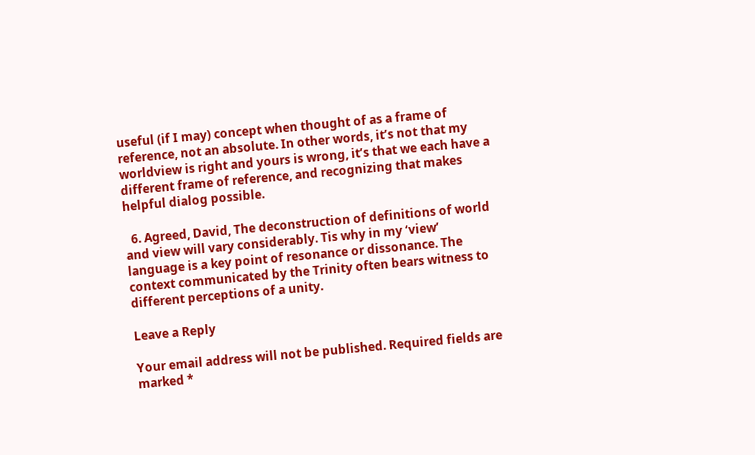useful (if I may) concept when thought of as a frame of reference, not an absolute. In other words, it’s not that my worldview is right and yours is wrong, it’s that we each have a different frame of reference, and recognizing that makes helpful dialog possible.

  6. Agreed, David, The deconstruction of definitions of world and view will vary considerably. Tis why in my ‘view’ language is a key point of resonance or dissonance. The context communicated by the Trinity often bears witness to different perceptions of a unity.

Leave a Reply

Your email address will not be published. Required fields are marked *